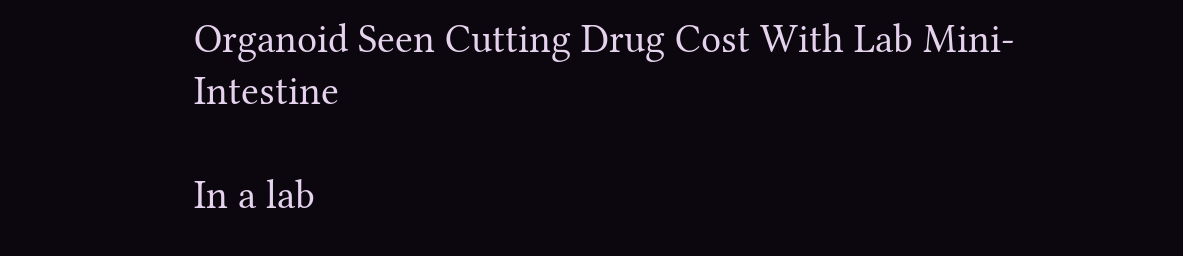Organoid Seen Cutting Drug Cost With Lab Mini-Intestine

In a lab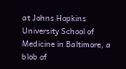at Johns Hopkins University School of Medicine in Baltimore, a blob of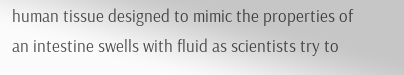human tissue designed to mimic the properties of an intestine swells with fluid as scientists try to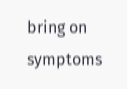bring on symptoms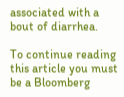associated with a bout of diarrhea.

To continue reading this article you must be a Bloomberg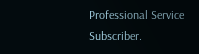Professional Service Subscriber.